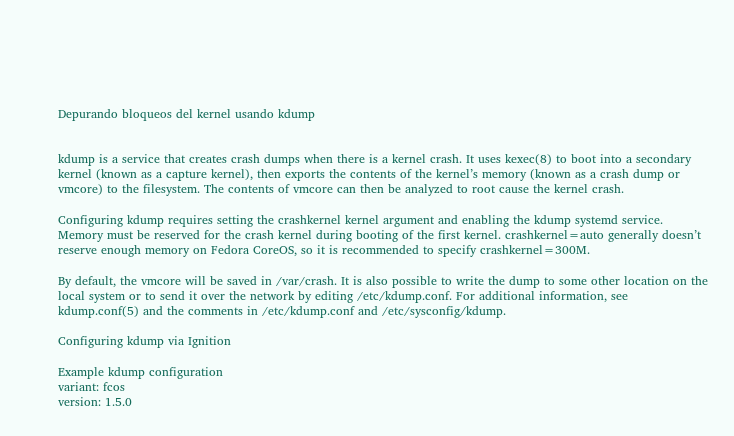Depurando bloqueos del kernel usando kdump


kdump is a service that creates crash dumps when there is a kernel crash. It uses kexec(8) to boot into a secondary kernel (known as a capture kernel), then exports the contents of the kernel’s memory (known as a crash dump or vmcore) to the filesystem. The contents of vmcore can then be analyzed to root cause the kernel crash.

Configuring kdump requires setting the crashkernel kernel argument and enabling the kdump systemd service. Memory must be reserved for the crash kernel during booting of the first kernel. crashkernel=auto generally doesn’t reserve enough memory on Fedora CoreOS, so it is recommended to specify crashkernel=300M.

By default, the vmcore will be saved in /var/crash. It is also possible to write the dump to some other location on the local system or to send it over the network by editing /etc/kdump.conf. For additional information, see kdump.conf(5) and the comments in /etc/kdump.conf and /etc/sysconfig/kdump.

Configuring kdump via Ignition

Example kdump configuration
variant: fcos
version: 1.5.0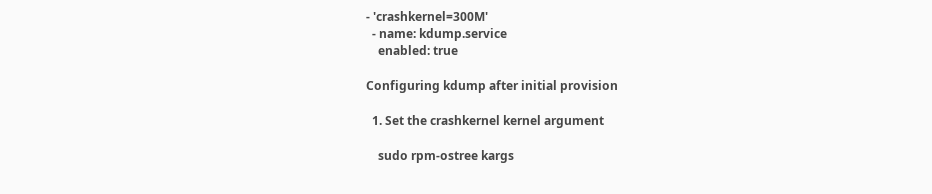- 'crashkernel=300M'
  - name: kdump.service
    enabled: true

Configuring kdump after initial provision

  1. Set the crashkernel kernel argument

    sudo rpm-ostree kargs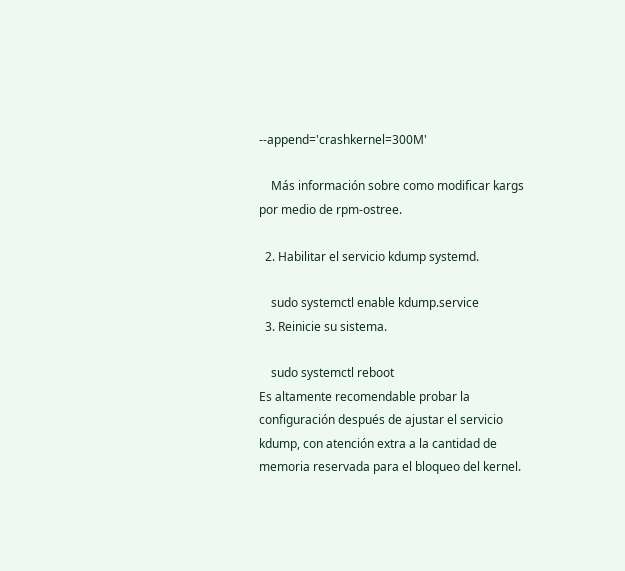--append='crashkernel=300M'

    Más información sobre como modificar kargs por medio de rpm-ostree.

  2. Habilitar el servicio kdump systemd.

    sudo systemctl enable kdump.service
  3. Reinicie su sistema.

    sudo systemctl reboot
Es altamente recomendable probar la configuración después de ajustar el servicio kdump, con atención extra a la cantidad de memoria reservada para el bloqueo del kernel.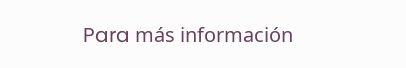Para más información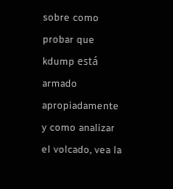sobre como probar que kdump está armado apropiadamente y como analizar el volcado, vea la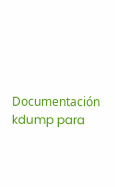Documentación kdump para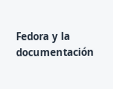Fedora y la documentación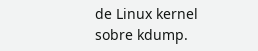de Linux kernel sobre kdump.